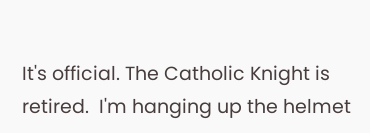It's official. The Catholic Knight is retired.  I'm hanging up the helmet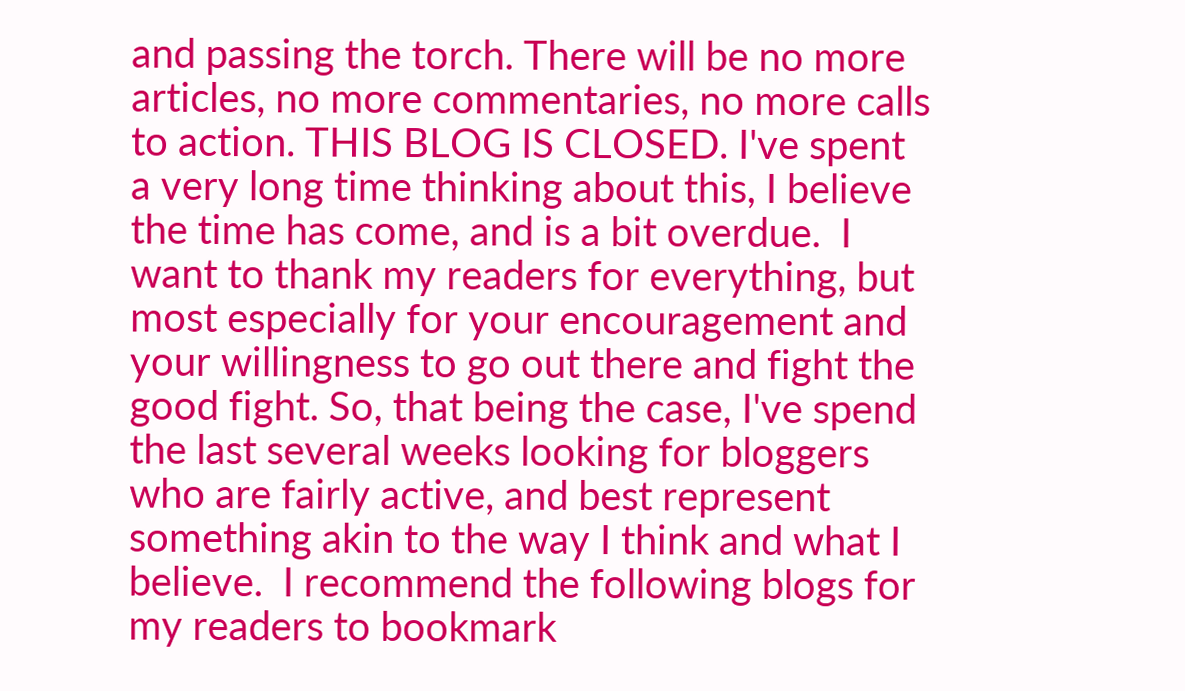and passing the torch. There will be no more articles, no more commentaries, no more calls to action. THIS BLOG IS CLOSED. I've spent a very long time thinking about this, I believe the time has come, and is a bit overdue.  I want to thank my readers for everything, but most especially for your encouragement and your willingness to go out there and fight the good fight. So, that being the case, I've spend the last several weeks looking for bloggers who are fairly active, and best represent something akin to the way I think and what I believe.  I recommend the following blogs for my readers to bookmark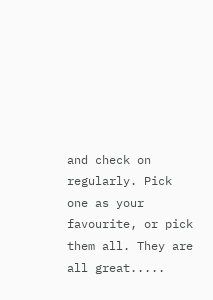and check on regularly. Pick one as your favourite, or pick them all. They are all great.....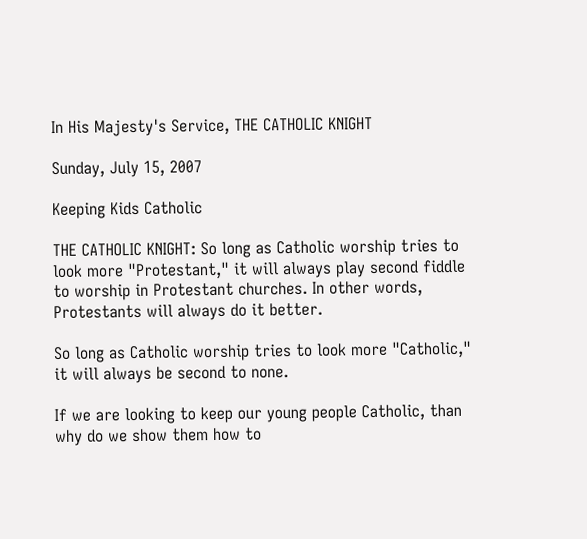In His Majesty's Service, THE CATHOLIC KNIGHT

Sunday, July 15, 2007

Keeping Kids Catholic

THE CATHOLIC KNIGHT: So long as Catholic worship tries to look more "Protestant," it will always play second fiddle to worship in Protestant churches. In other words, Protestants will always do it better.

So long as Catholic worship tries to look more "Catholic," it will always be second to none.

If we are looking to keep our young people Catholic, than why do we show them how to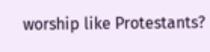worship like Protestants?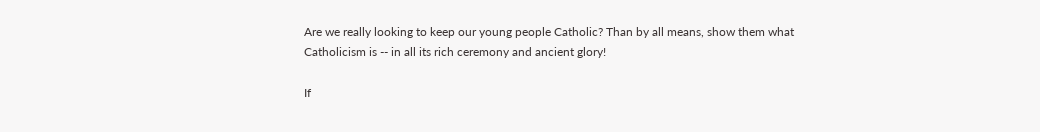Are we really looking to keep our young people Catholic? Than by all means, show them what Catholicism is -- in all its rich ceremony and ancient glory!

If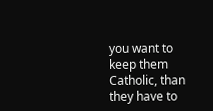you want to keep them Catholic, than they have to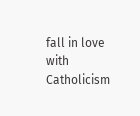fall in love with Catholicism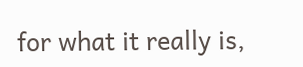for what it really is,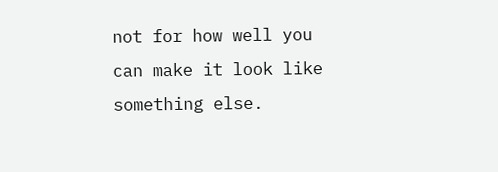not for how well you can make it look like something else.